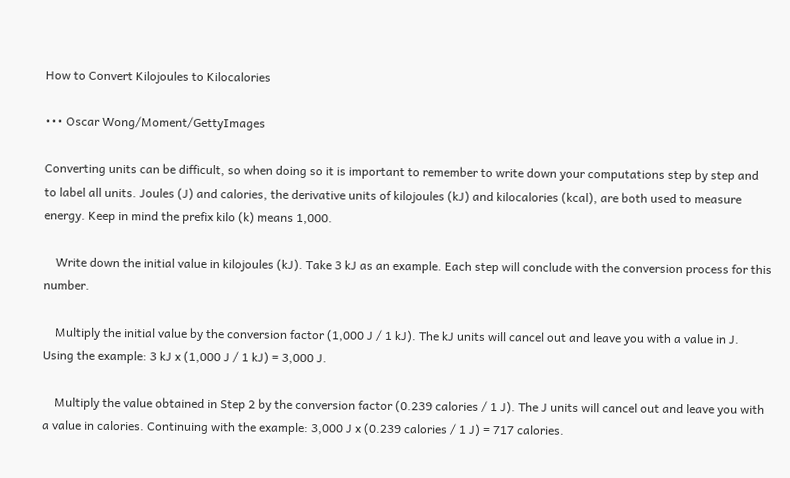How to Convert Kilojoules to Kilocalories

••• Oscar Wong/Moment/GettyImages

Converting units can be difficult, so when doing so it is important to remember to write down your computations step by step and to label all units. Joules (J) and calories, the derivative units of kilojoules (kJ) and kilocalories (kcal), are both used to measure energy. Keep in mind the prefix kilo (k) means 1,000.

    Write down the initial value in kilojoules (kJ). Take 3 kJ as an example. Each step will conclude with the conversion process for this number.

    Multiply the initial value by the conversion factor (1,000 J / 1 kJ). The kJ units will cancel out and leave you with a value in J. Using the example: 3 kJ x (1,000 J / 1 kJ) = 3,000 J.

    Multiply the value obtained in Step 2 by the conversion factor (0.239 calories / 1 J). The J units will cancel out and leave you with a value in calories. Continuing with the example: 3,000 J x (0.239 calories / 1 J) = 717 calories.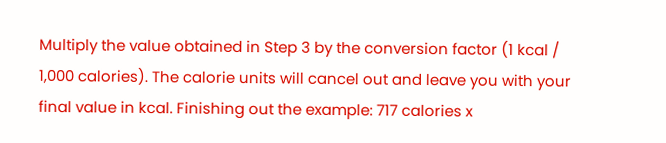Multiply the value obtained in Step 3 by the conversion factor (1 kcal / 1,000 calories). The calorie units will cancel out and leave you with your final value in kcal. Finishing out the example: 717 calories x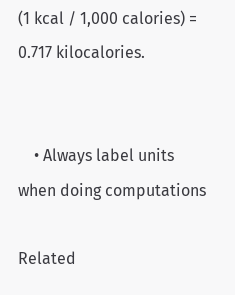(1 kcal / 1,000 calories) = 0.717 kilocalories.


    • Always label units when doing computations

Related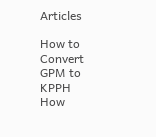Articles

How to Convert GPM to KPPH
How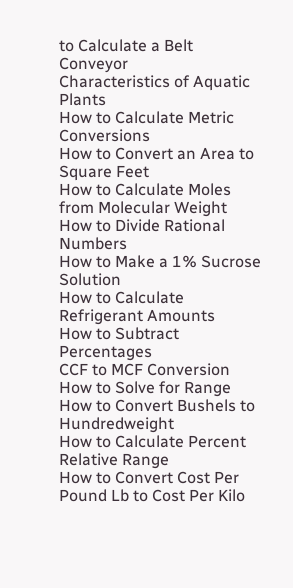to Calculate a Belt Conveyor
Characteristics of Aquatic Plants
How to Calculate Metric Conversions
How to Convert an Area to Square Feet
How to Calculate Moles from Molecular Weight
How to Divide Rational Numbers
How to Make a 1% Sucrose Solution
How to Calculate Refrigerant Amounts
How to Subtract Percentages
CCF to MCF Conversion
How to Solve for Range
How to Convert Bushels to Hundredweight
How to Calculate Percent Relative Range
How to Convert Cost Per Pound Lb to Cost Per Kilo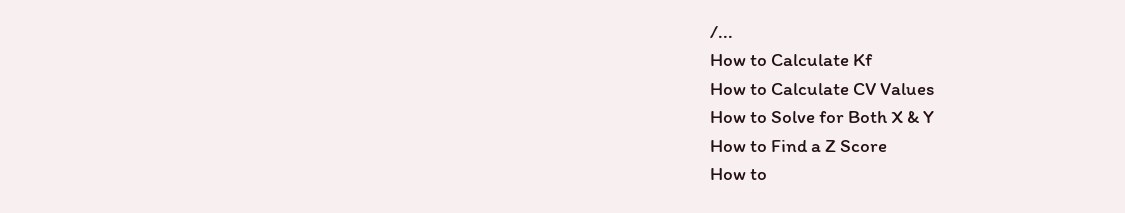/...
How to Calculate Kf
How to Calculate CV Values
How to Solve for Both X & Y
How to Find a Z Score
How to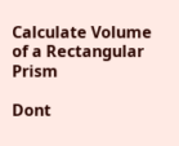Calculate Volume of a Rectangular Prism

Dont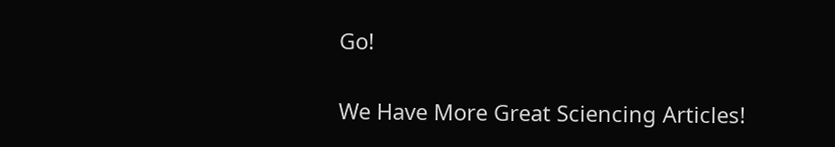Go!

We Have More Great Sciencing Articles!